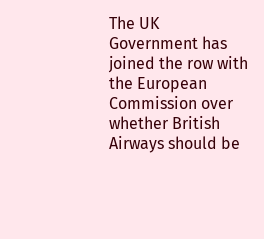The UK Government has joined the row with the European Commission over whether British Airways should be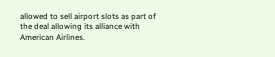allowed to sell airport slots as part of the deal allowing its alliance with American Airlines.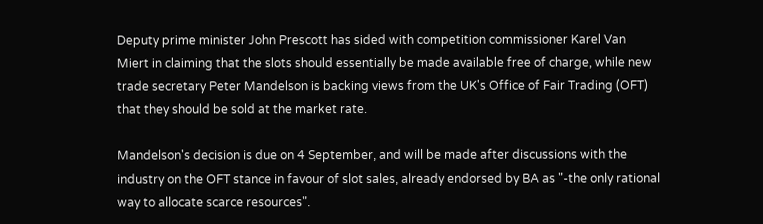Deputy prime minister John Prescott has sided with competition commissioner Karel Van Miert in claiming that the slots should essentially be made available free of charge, while new trade secretary Peter Mandelson is backing views from the UK's Office of Fair Trading (OFT) that they should be sold at the market rate.

Mandelson's decision is due on 4 September, and will be made after discussions with the industry on the OFT stance in favour of slot sales, already endorsed by BA as "-the only rational way to allocate scarce resources".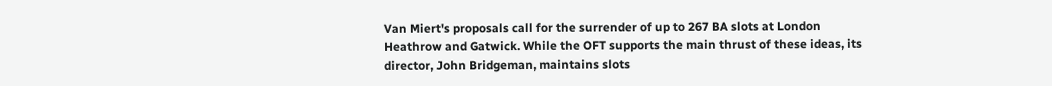Van Miert's proposals call for the surrender of up to 267 BA slots at London Heathrow and Gatwick. While the OFT supports the main thrust of these ideas, its director, John Bridgeman, maintains slots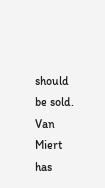should be sold. Van Miert has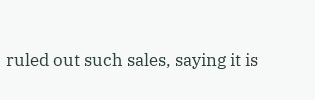ruled out such sales, saying it is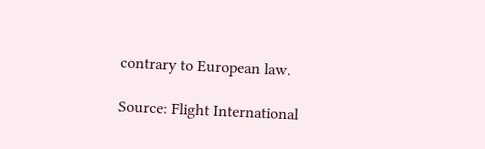contrary to European law.

Source: Flight International